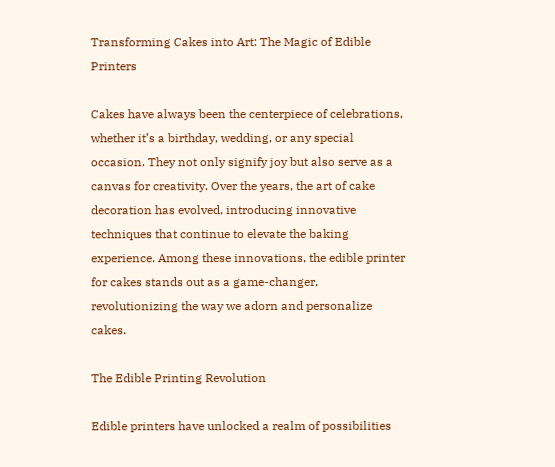Transforming Cakes into Art: The Magic of Edible Printers

Cakes have always been the centerpiece of celebrations, whether it’s a birthday, wedding, or any special occasion. They not only signify joy but also serve as a canvas for creativity. Over the years, the art of cake decoration has evolved, introducing innovative techniques that continue to elevate the baking experience. Among these innovations, the edible printer for cakes stands out as a game-changer, revolutionizing the way we adorn and personalize cakes.

The Edible Printing Revolution

Edible printers have unlocked a realm of possibilities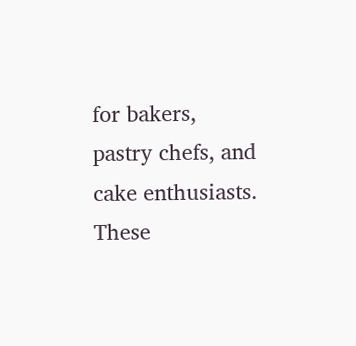for bakers, pastry chefs, and cake enthusiasts. These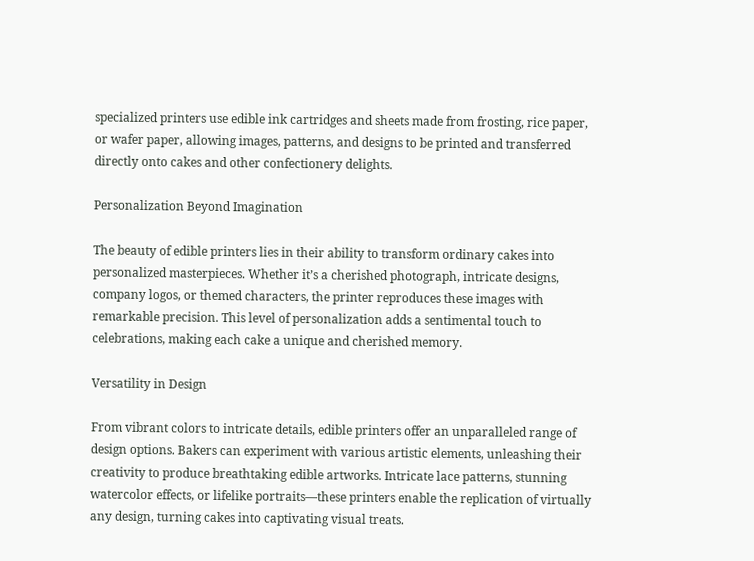specialized printers use edible ink cartridges and sheets made from frosting, rice paper, or wafer paper, allowing images, patterns, and designs to be printed and transferred directly onto cakes and other confectionery delights.

Personalization Beyond Imagination

The beauty of edible printers lies in their ability to transform ordinary cakes into personalized masterpieces. Whether it’s a cherished photograph, intricate designs, company logos, or themed characters, the printer reproduces these images with remarkable precision. This level of personalization adds a sentimental touch to celebrations, making each cake a unique and cherished memory.

Versatility in Design

From vibrant colors to intricate details, edible printers offer an unparalleled range of design options. Bakers can experiment with various artistic elements, unleashing their creativity to produce breathtaking edible artworks. Intricate lace patterns, stunning watercolor effects, or lifelike portraits—these printers enable the replication of virtually any design, turning cakes into captivating visual treats.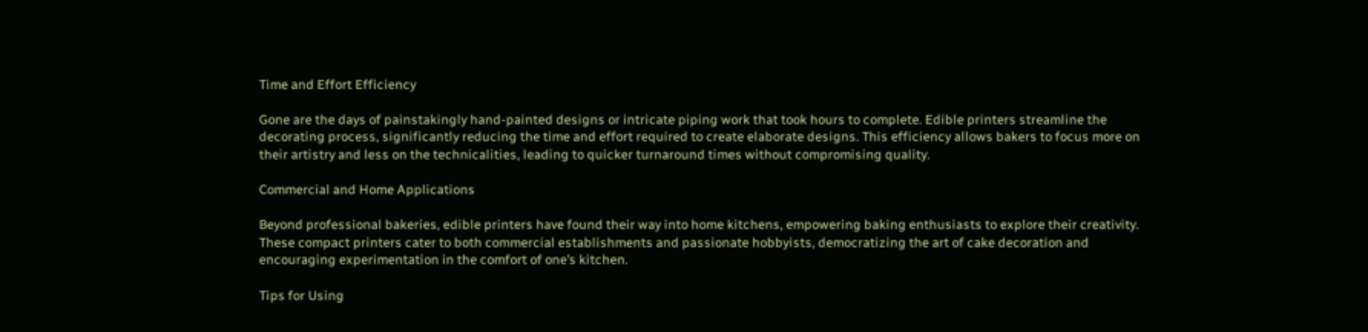Time and Effort Efficiency

Gone are the days of painstakingly hand-painted designs or intricate piping work that took hours to complete. Edible printers streamline the decorating process, significantly reducing the time and effort required to create elaborate designs. This efficiency allows bakers to focus more on their artistry and less on the technicalities, leading to quicker turnaround times without compromising quality.

Commercial and Home Applications

Beyond professional bakeries, edible printers have found their way into home kitchens, empowering baking enthusiasts to explore their creativity. These compact printers cater to both commercial establishments and passionate hobbyists, democratizing the art of cake decoration and encouraging experimentation in the comfort of one’s kitchen.

Tips for Using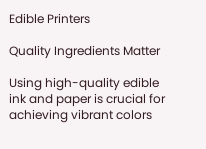Edible Printers

Quality Ingredients Matter

Using high-quality edible ink and paper is crucial for achieving vibrant colors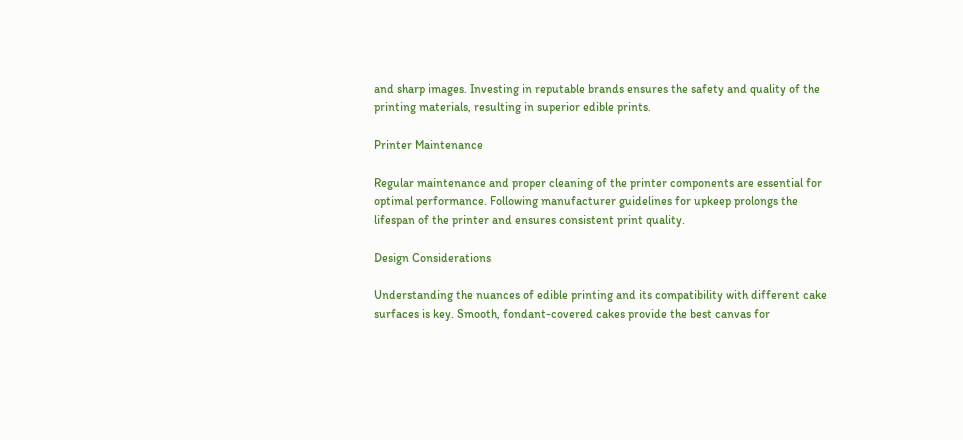and sharp images. Investing in reputable brands ensures the safety and quality of the printing materials, resulting in superior edible prints.

Printer Maintenance

Regular maintenance and proper cleaning of the printer components are essential for optimal performance. Following manufacturer guidelines for upkeep prolongs the lifespan of the printer and ensures consistent print quality.

Design Considerations

Understanding the nuances of edible printing and its compatibility with different cake surfaces is key. Smooth, fondant-covered cakes provide the best canvas for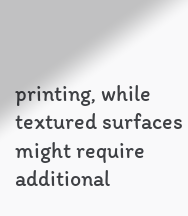printing, while textured surfaces might require additional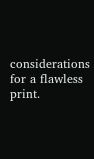considerations for a flawless print.